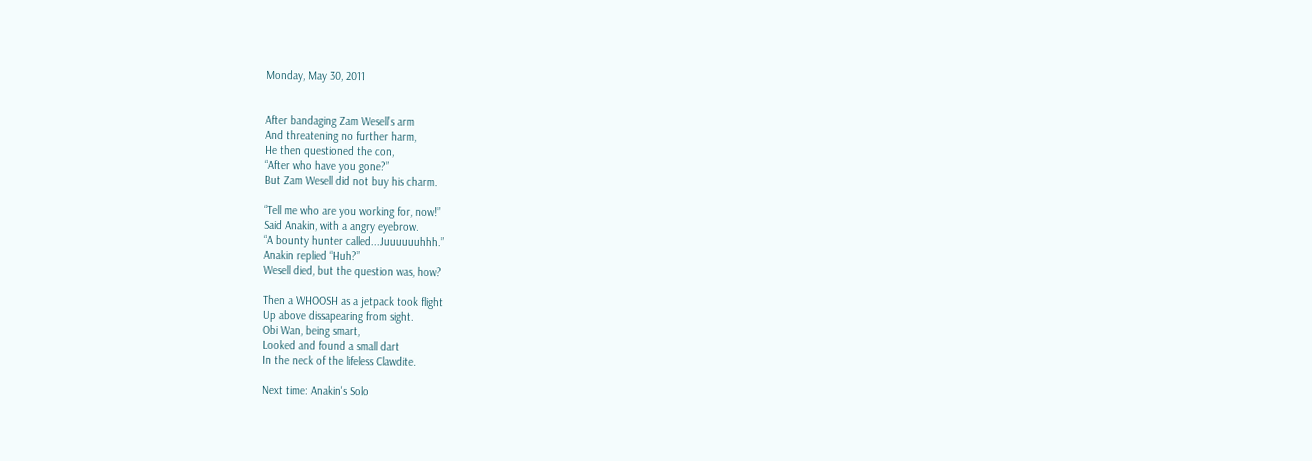Monday, May 30, 2011


After bandaging Zam Wesell’s arm
And threatening no further harm,
He then questioned the con,
“After who have you gone?”
But Zam Wesell did not buy his charm.

“Tell me who are you working for, now!”
Said Anakin, with a angry eyebrow.
“A bounty hunter called...Juuuuuuhhh.”
Anakin replied “Huh?”
Wesell died, but the question was, how?

Then a WHOOSH as a jetpack took flight
Up above dissapearing from sight.
Obi Wan, being smart,
Looked and found a small dart
In the neck of the lifeless Clawdite.

Next time: Anakin's Solo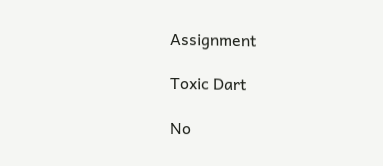Assignment

Toxic Dart

No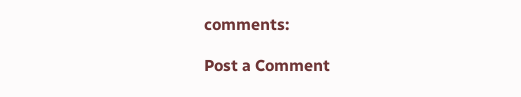comments:

Post a Comment